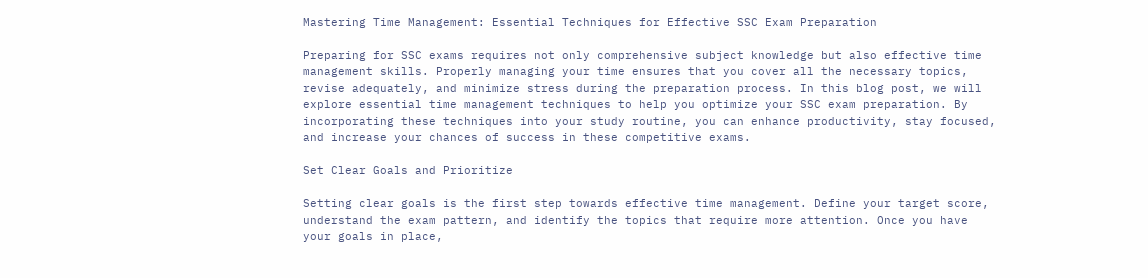Mastering Time Management: Essential Techniques for Effective SSC Exam Preparation

Preparing for SSC exams requires not only comprehensive subject knowledge but also effective time management skills. Properly managing your time ensures that you cover all the necessary topics, revise adequately, and minimize stress during the preparation process. In this blog post, we will explore essential time management techniques to help you optimize your SSC exam preparation. By incorporating these techniques into your study routine, you can enhance productivity, stay focused, and increase your chances of success in these competitive exams.

Set Clear Goals and Prioritize

Setting clear goals is the first step towards effective time management. Define your target score, understand the exam pattern, and identify the topics that require more attention. Once you have your goals in place,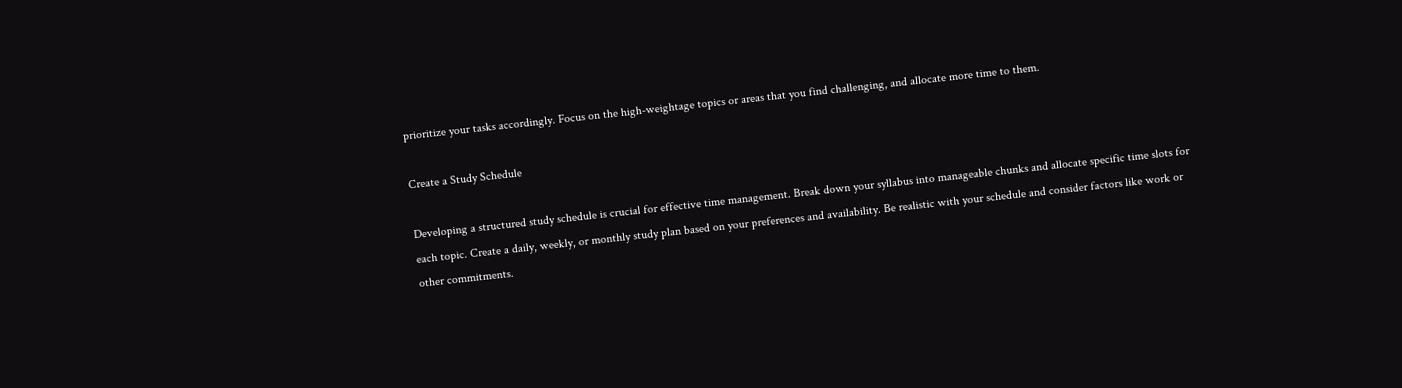prioritize your tasks accordingly. Focus on the high-weightage topics or areas that you find challenging, and allocate more time to them.

Create a Study Schedule

Developing a structured study schedule is crucial for effective time management. Break down your syllabus into manageable chunks and allocate specific time slots for each topic. Create a daily, weekly, or monthly study plan based on your preferences and availability. Be realistic with your schedule and consider factors like work or other commitments.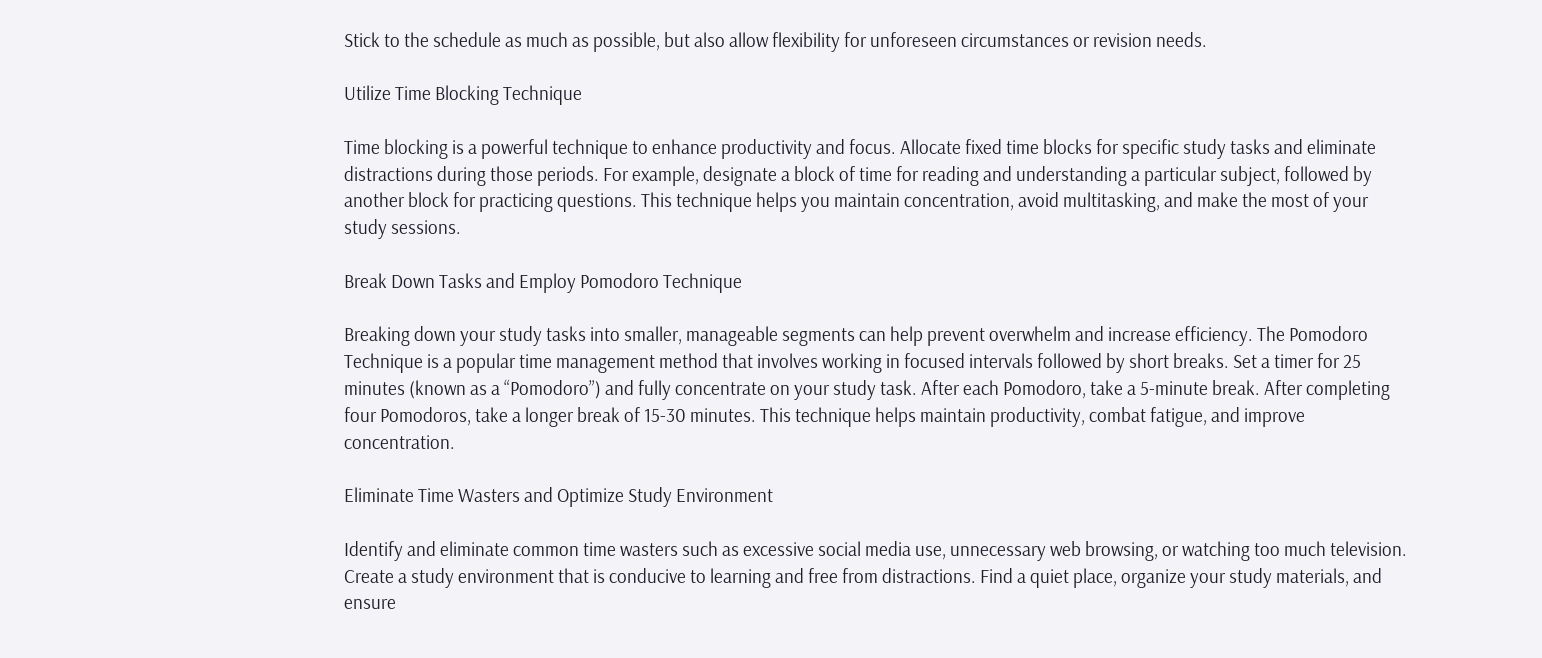Stick to the schedule as much as possible, but also allow flexibility for unforeseen circumstances or revision needs.

Utilize Time Blocking Technique

Time blocking is a powerful technique to enhance productivity and focus. Allocate fixed time blocks for specific study tasks and eliminate distractions during those periods. For example, designate a block of time for reading and understanding a particular subject, followed by another block for practicing questions. This technique helps you maintain concentration, avoid multitasking, and make the most of your study sessions.

Break Down Tasks and Employ Pomodoro Technique

Breaking down your study tasks into smaller, manageable segments can help prevent overwhelm and increase efficiency. The Pomodoro Technique is a popular time management method that involves working in focused intervals followed by short breaks. Set a timer for 25 minutes (known as a “Pomodoro”) and fully concentrate on your study task. After each Pomodoro, take a 5-minute break. After completing four Pomodoros, take a longer break of 15-30 minutes. This technique helps maintain productivity, combat fatigue, and improve concentration.

Eliminate Time Wasters and Optimize Study Environment

Identify and eliminate common time wasters such as excessive social media use, unnecessary web browsing, or watching too much television. Create a study environment that is conducive to learning and free from distractions. Find a quiet place, organize your study materials, and ensure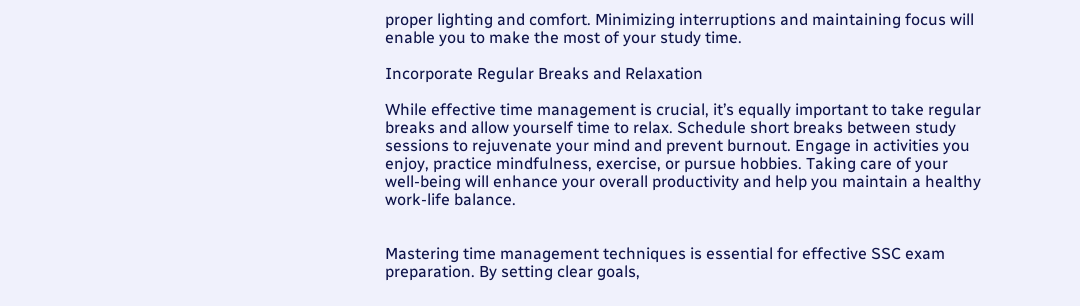proper lighting and comfort. Minimizing interruptions and maintaining focus will enable you to make the most of your study time.

Incorporate Regular Breaks and Relaxation

While effective time management is crucial, it’s equally important to take regular breaks and allow yourself time to relax. Schedule short breaks between study sessions to rejuvenate your mind and prevent burnout. Engage in activities you enjoy, practice mindfulness, exercise, or pursue hobbies. Taking care of your well-being will enhance your overall productivity and help you maintain a healthy work-life balance.


Mastering time management techniques is essential for effective SSC exam preparation. By setting clear goals,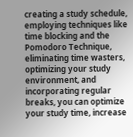creating a study schedule, employing techniques like time blocking and the Pomodoro Technique, eliminating time wasters, optimizing your study environment, and incorporating regular breaks, you can optimize your study time, increase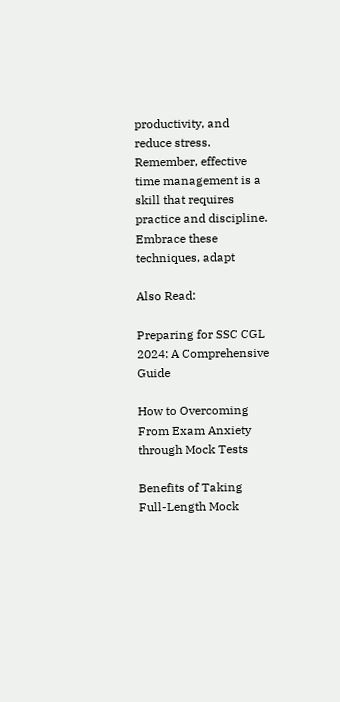productivity, and reduce stress. Remember, effective time management is a skill that requires practice and discipline. Embrace these techniques, adapt

Also Read:

Preparing for SSC CGL 2024: A Comprehensive Guide

How to Overcoming From Exam Anxiety through Mock Tests

Benefits of Taking Full-Length Mock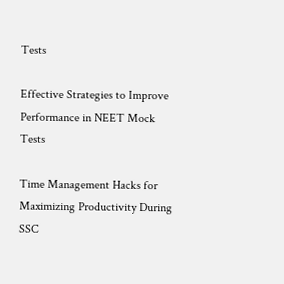Tests

Effective Strategies to Improve Performance in NEET Mock Tests

Time Management Hacks for Maximizing Productivity During SSC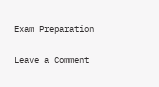Exam Preparation

Leave a Comment